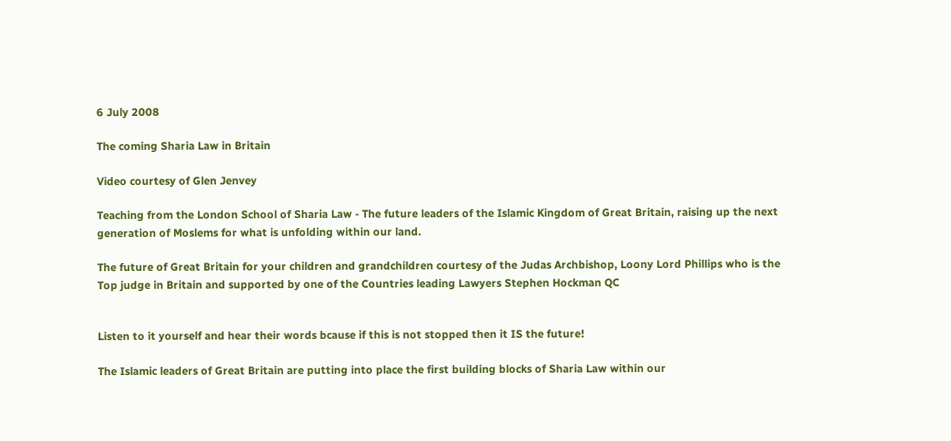6 July 2008

The coming Sharia Law in Britain

Video courtesy of Glen Jenvey

Teaching from the London School of Sharia Law - The future leaders of the Islamic Kingdom of Great Britain, raising up the next generation of Moslems for what is unfolding within our land.

The future of Great Britain for your children and grandchildren courtesy of the Judas Archbishop, Loony Lord Phillips who is the Top judge in Britain and supported by one of the Countries leading Lawyers Stephen Hockman QC


Listen to it yourself and hear their words bcause if this is not stopped then it IS the future!

The Islamic leaders of Great Britain are putting into place the first building blocks of Sharia Law within our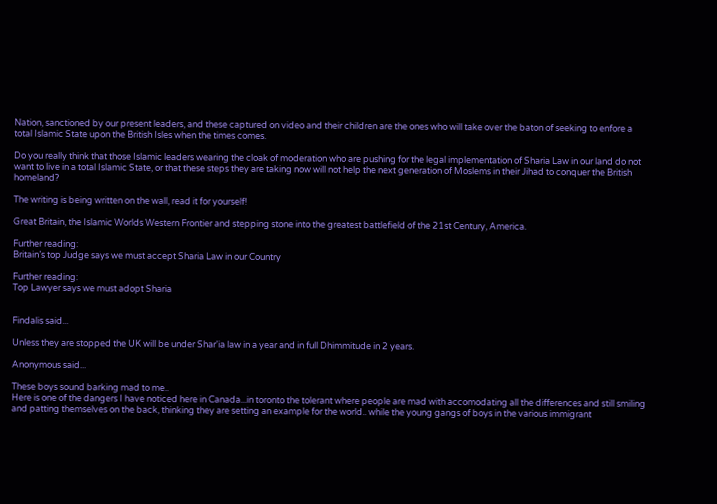Nation, sanctioned by our present leaders, and these captured on video and their children are the ones who will take over the baton of seeking to enfore a total Islamic State upon the British Isles when the times comes.

Do you really think that those Islamic leaders wearing the cloak of moderation who are pushing for the legal implementation of Sharia Law in our land do not want to live in a total Islamic State, or that these steps they are taking now will not help the next generation of Moslems in their Jihad to conquer the British homeland?

The writing is being written on the wall, read it for yourself!

Great Britain, the Islamic Worlds Western Frontier and stepping stone into the greatest battlefield of the 21st Century, America.

Further reading:
Britain’s top Judge says we must accept Sharia Law in our Country

Further reading:
Top Lawyer says we must adopt Sharia


Findalis said...

Unless they are stopped the UK will be under Shar'ia law in a year and in full Dhimmitude in 2 years.

Anonymous said...

These boys sound barking mad to me..
Here is one of the dangers I have noticed here in Canada...in toronto the tolerant where people are mad with accomodating all the differences and still smiling and patting themselves on the back, thinking they are setting an example for the world.. while the young gangs of boys in the various immigrant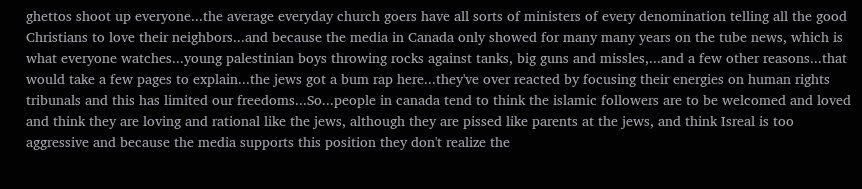ghettos shoot up everyone...the average everyday church goers have all sorts of ministers of every denomination telling all the good Christians to love their neighbors...and because the media in Canada only showed for many many years on the tube news, which is what everyone watches...young palestinian boys throwing rocks against tanks, big guns and missles,...and a few other reasons...that would take a few pages to explain...the jews got a bum rap here...they've over reacted by focusing their energies on human rights tribunals and this has limited our freedoms...So...people in canada tend to think the islamic followers are to be welcomed and loved and think they are loving and rational like the jews, although they are pissed like parents at the jews, and think Isreal is too aggressive and because the media supports this position they don't realize the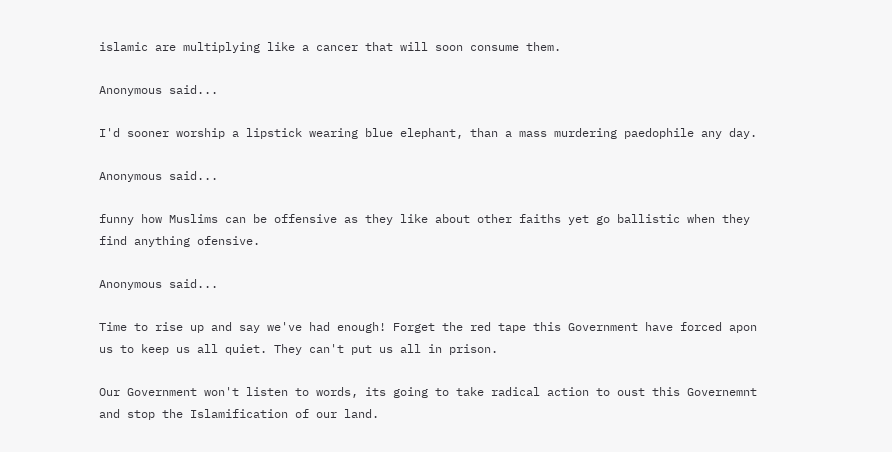islamic are multiplying like a cancer that will soon consume them.

Anonymous said...

I'd sooner worship a lipstick wearing blue elephant, than a mass murdering paedophile any day.

Anonymous said...

funny how Muslims can be offensive as they like about other faiths yet go ballistic when they find anything ofensive.

Anonymous said...

Time to rise up and say we've had enough! Forget the red tape this Government have forced apon us to keep us all quiet. They can't put us all in prison.

Our Government won't listen to words, its going to take radical action to oust this Governemnt and stop the Islamification of our land.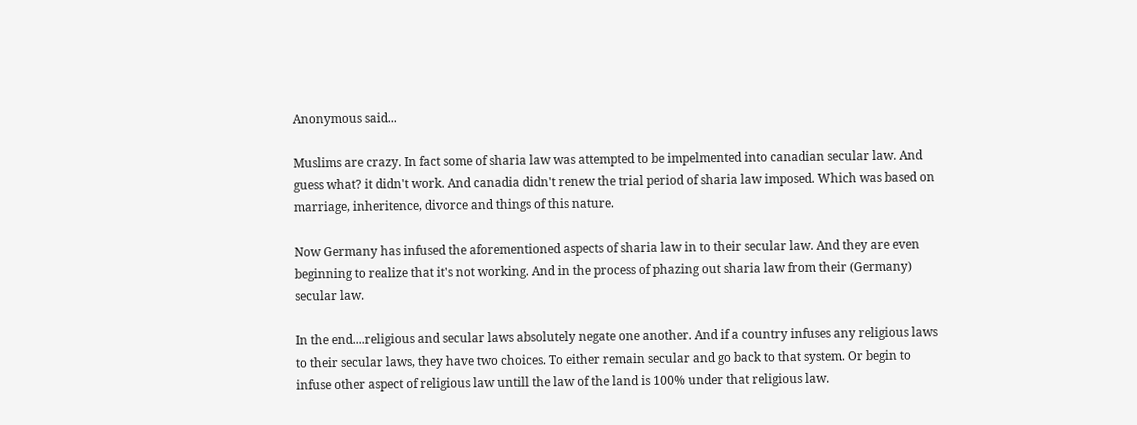Anonymous said...

Muslims are crazy. In fact some of sharia law was attempted to be impelmented into canadian secular law. And guess what? it didn't work. And canadia didn't renew the trial period of sharia law imposed. Which was based on marriage, inheritence, divorce and things of this nature.

Now Germany has infused the aforementioned aspects of sharia law in to their secular law. And they are even beginning to realize that it's not working. And in the process of phazing out sharia law from their (Germany) secular law.

In the end....religious and secular laws absolutely negate one another. And if a country infuses any religious laws to their secular laws, they have two choices. To either remain secular and go back to that system. Or begin to infuse other aspect of religious law untill the law of the land is 100% under that religious law.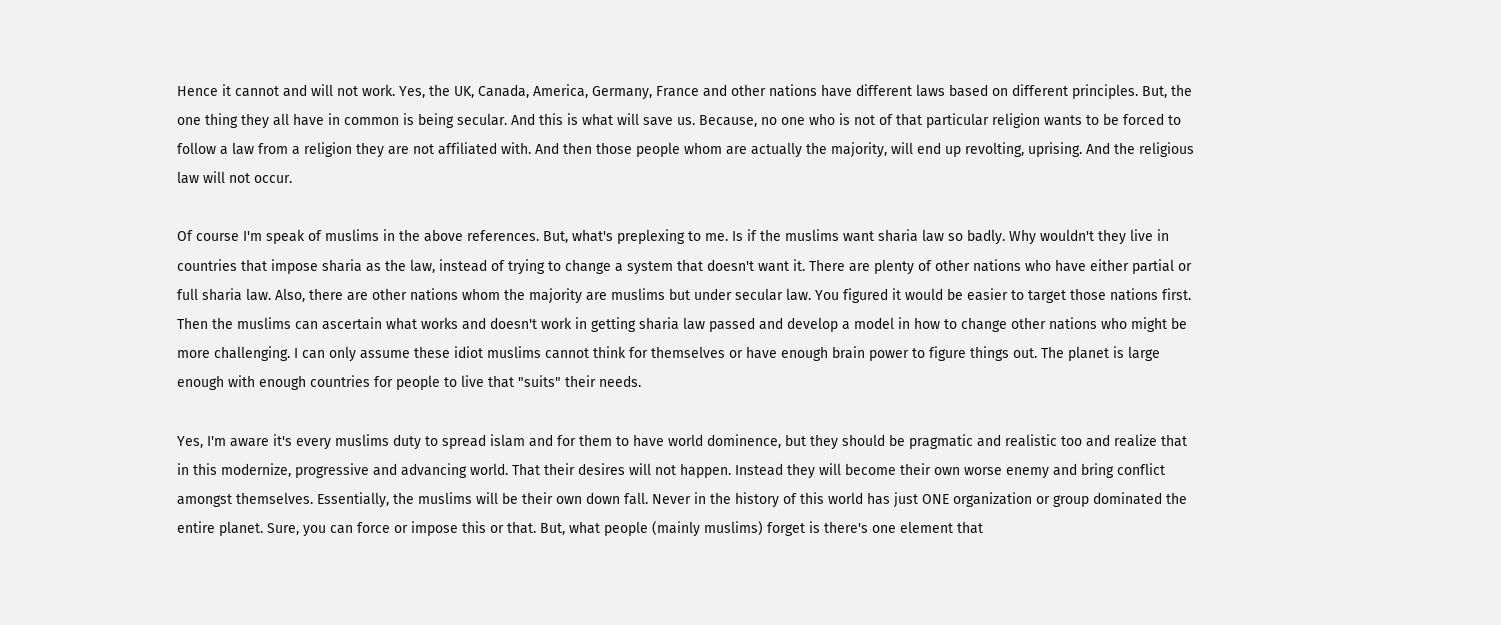Hence it cannot and will not work. Yes, the UK, Canada, America, Germany, France and other nations have different laws based on different principles. But, the one thing they all have in common is being secular. And this is what will save us. Because, no one who is not of that particular religion wants to be forced to follow a law from a religion they are not affiliated with. And then those people whom are actually the majority, will end up revolting, uprising. And the religious law will not occur.

Of course I'm speak of muslims in the above references. But, what's preplexing to me. Is if the muslims want sharia law so badly. Why wouldn't they live in countries that impose sharia as the law, instead of trying to change a system that doesn't want it. There are plenty of other nations who have either partial or full sharia law. Also, there are other nations whom the majority are muslims but under secular law. You figured it would be easier to target those nations first. Then the muslims can ascertain what works and doesn't work in getting sharia law passed and develop a model in how to change other nations who might be more challenging. I can only assume these idiot muslims cannot think for themselves or have enough brain power to figure things out. The planet is large enough with enough countries for people to live that "suits" their needs.

Yes, I'm aware it's every muslims duty to spread islam and for them to have world dominence, but they should be pragmatic and realistic too and realize that in this modernize, progressive and advancing world. That their desires will not happen. Instead they will become their own worse enemy and bring conflict amongst themselves. Essentially, the muslims will be their own down fall. Never in the history of this world has just ONE organization or group dominated the entire planet. Sure, you can force or impose this or that. But, what people (mainly muslims) forget is there's one element that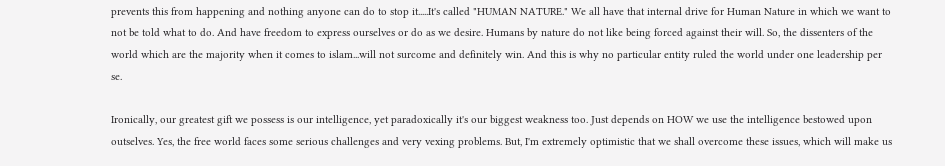prevents this from happening and nothing anyone can do to stop it.....It's called "HUMAN NATURE." We all have that internal drive for Human Nature in which we want to not be told what to do. And have freedom to express ourselves or do as we desire. Humans by nature do not like being forced against their will. So, the dissenters of the world which are the majority when it comes to islam...will not surcome and definitely win. And this is why no particular entity ruled the world under one leadership per se.

Ironically, our greatest gift we possess is our intelligence, yet paradoxically it's our biggest weakness too. Just depends on HOW we use the intelligence bestowed upon outselves. Yes, the free world faces some serious challenges and very vexing problems. But, I'm extremely optimistic that we shall overcome these issues, which will make us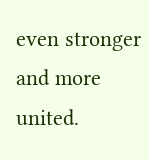even stronger and more united.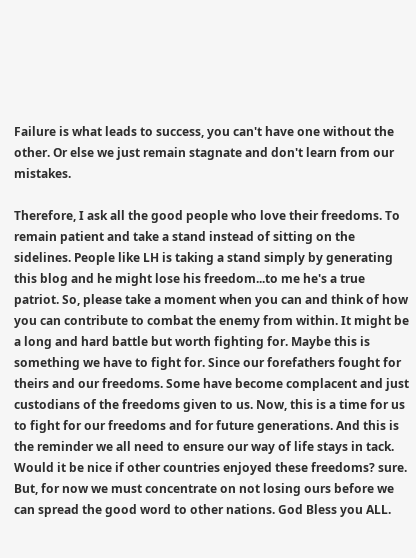Failure is what leads to success, you can't have one without the other. Or else we just remain stagnate and don't learn from our mistakes.

Therefore, I ask all the good people who love their freedoms. To remain patient and take a stand instead of sitting on the sidelines. People like LH is taking a stand simply by generating this blog and he might lose his freedom...to me he's a true patriot. So, please take a moment when you can and think of how you can contribute to combat the enemy from within. It might be a long and hard battle but worth fighting for. Maybe this is something we have to fight for. Since our forefathers fought for theirs and our freedoms. Some have become complacent and just custodians of the freedoms given to us. Now, this is a time for us to fight for our freedoms and for future generations. And this is the reminder we all need to ensure our way of life stays in tack. Would it be nice if other countries enjoyed these freedoms? sure. But, for now we must concentrate on not losing ours before we can spread the good word to other nations. God Bless you ALL.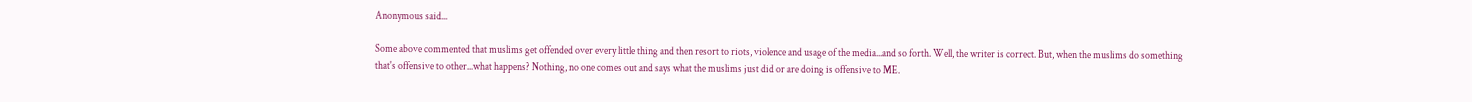Anonymous said...

Some above commented that muslims get offended over every little thing and then resort to riots, violence and usage of the media...and so forth. Well, the writer is correct. But, when the muslims do something that's offensive to other...what happens? Nothing, no one comes out and says what the muslims just did or are doing is offensive to ME.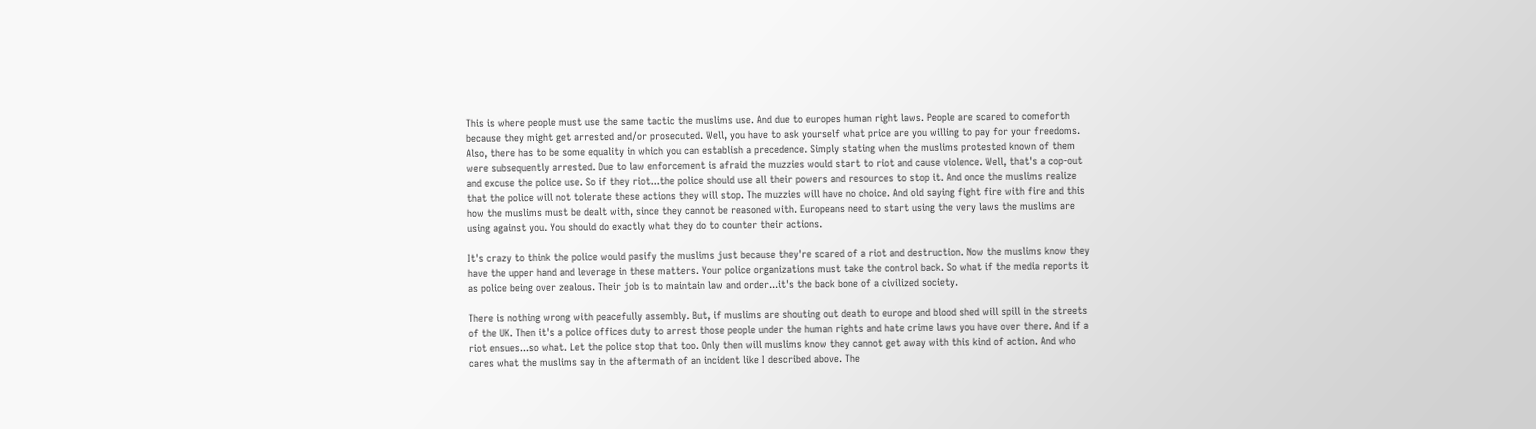This is where people must use the same tactic the muslims use. And due to europes human right laws. People are scared to comeforth because they might get arrested and/or prosecuted. Well, you have to ask yourself what price are you willing to pay for your freedoms. Also, there has to be some equality in which you can establish a precedence. Simply stating when the muslims protested known of them were subsequently arrested. Due to law enforcement is afraid the muzzies would start to riot and cause violence. Well, that's a cop-out and excuse the police use. So if they riot...the police should use all their powers and resources to stop it. And once the muslims realize that the police will not tolerate these actions they will stop. The muzzies will have no choice. And old saying fight fire with fire and this how the muslims must be dealt with, since they cannot be reasoned with. Europeans need to start using the very laws the muslims are using against you. You should do exactly what they do to counter their actions.

It's crazy to think the police would pasify the muslims just because they're scared of a riot and destruction. Now the muslims know they have the upper hand and leverage in these matters. Your police organizations must take the control back. So what if the media reports it as police being over zealous. Their job is to maintain law and order...it's the back bone of a civilized society.

There is nothing wrong with peacefully assembly. But, if muslims are shouting out death to europe and blood shed will spill in the streets of the UK. Then it's a police offices duty to arrest those people under the human rights and hate crime laws you have over there. And if a riot ensues...so what. Let the police stop that too. Only then will muslims know they cannot get away with this kind of action. And who cares what the muslims say in the aftermath of an incident like I described above. The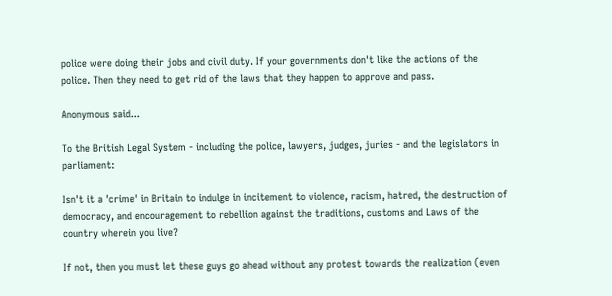police were doing their jobs and civil duty. If your governments don't like the actions of the police. Then they need to get rid of the laws that they happen to approve and pass.

Anonymous said...

To the British Legal System - including the police, lawyers, judges, juries - and the legislators in parliament:

Isn't it a 'crime' in Britain to indulge in incitement to violence, racism, hatred, the destruction of democracy, and encouragement to rebellion against the traditions, customs and Laws of the country wherein you live?

If not, then you must let these guys go ahead without any protest towards the realization (even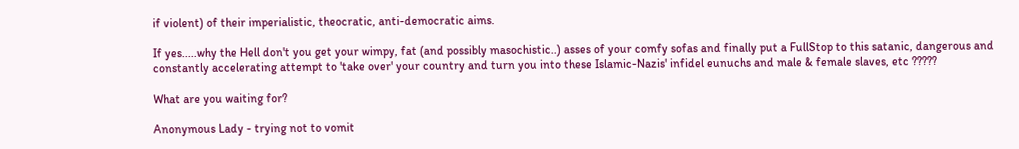if violent) of their imperialistic, theocratic, anti-democratic aims.

If yes.....why the Hell don't you get your wimpy, fat (and possibly masochistic..) asses of your comfy sofas and finally put a FullStop to this satanic, dangerous and constantly accelerating attempt to 'take over' your country and turn you into these Islamic-Nazis' infidel eunuchs and male & female slaves, etc ?????

What are you waiting for?

Anonymous Lady - trying not to vomit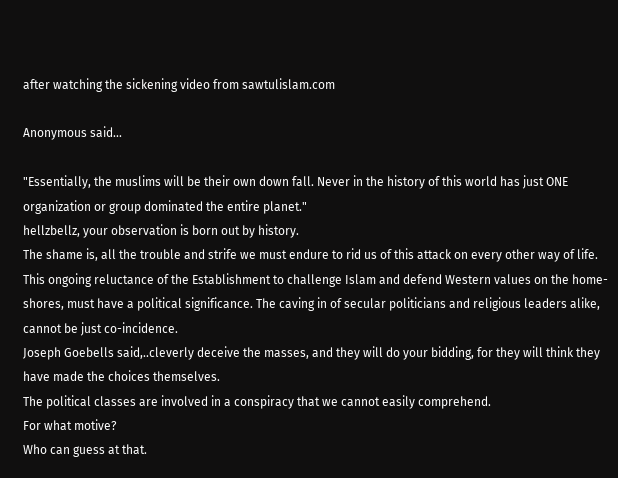after watching the sickening video from sawtulislam.com

Anonymous said...

"Essentially, the muslims will be their own down fall. Never in the history of this world has just ONE organization or group dominated the entire planet."
hellzbellz, your observation is born out by history.
The shame is, all the trouble and strife we must endure to rid us of this attack on every other way of life.
This ongoing reluctance of the Establishment to challenge Islam and defend Western values on the home-shores, must have a political significance. The caving in of secular politicians and religious leaders alike, cannot be just co-incidence.
Joseph Goebells said,..cleverly deceive the masses, and they will do your bidding, for they will think they have made the choices themselves.
The political classes are involved in a conspiracy that we cannot easily comprehend.
For what motive?
Who can guess at that.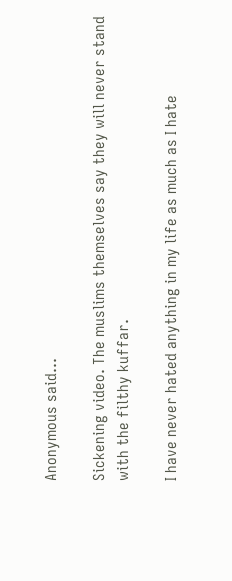Anonymous said...

Sickening video. The muslims themselves say they will never stand with the filthy kuffar.

I have never hated anything in my life as much as I hate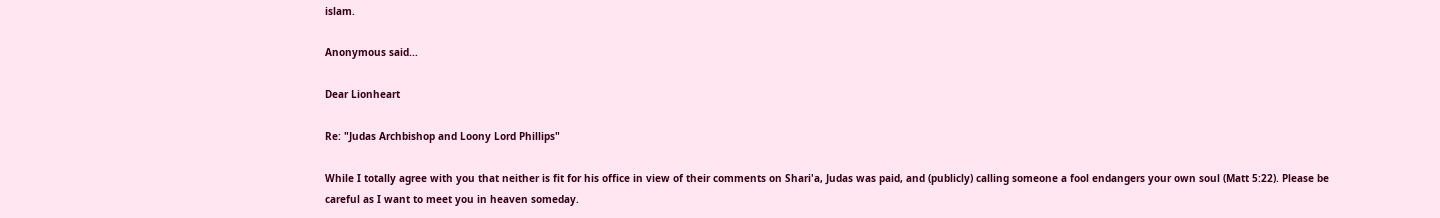islam.

Anonymous said...

Dear Lionheart

Re: "Judas Archbishop and Loony Lord Phillips"

While I totally agree with you that neither is fit for his office in view of their comments on Shari'a, Judas was paid, and (publicly) calling someone a fool endangers your own soul (Matt 5:22). Please be careful as I want to meet you in heaven someday.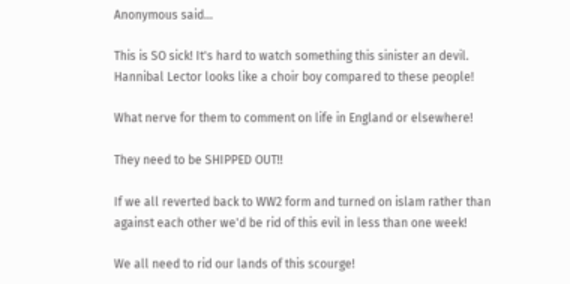Anonymous said...

This is SO sick! It's hard to watch something this sinister an devil. Hannibal Lector looks like a choir boy compared to these people!

What nerve for them to comment on life in England or elsewhere!

They need to be SHIPPED OUT!!

If we all reverted back to WW2 form and turned on islam rather than against each other we'd be rid of this evil in less than one week!

We all need to rid our lands of this scourge!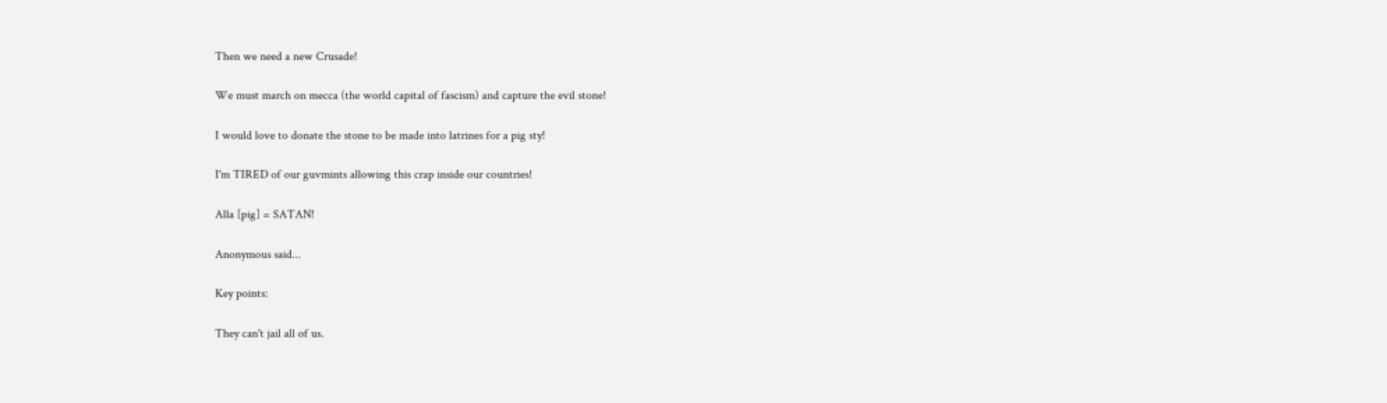Then we need a new Crusade!

We must march on mecca (the world capital of fascism) and capture the evil stone!

I would love to donate the stone to be made into latrines for a pig sty!

I'm TIRED of our guvmints allowing this crap inside our countries!

Alla [pig] = SATAN!

Anonymous said...

Key points:

They can't jail all of us.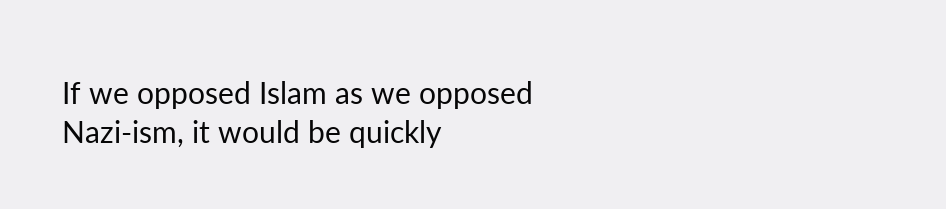If we opposed Islam as we opposed Nazi-ism, it would be quickly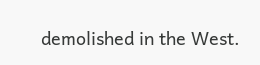demolished in the West.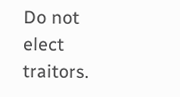Do not elect traitors.